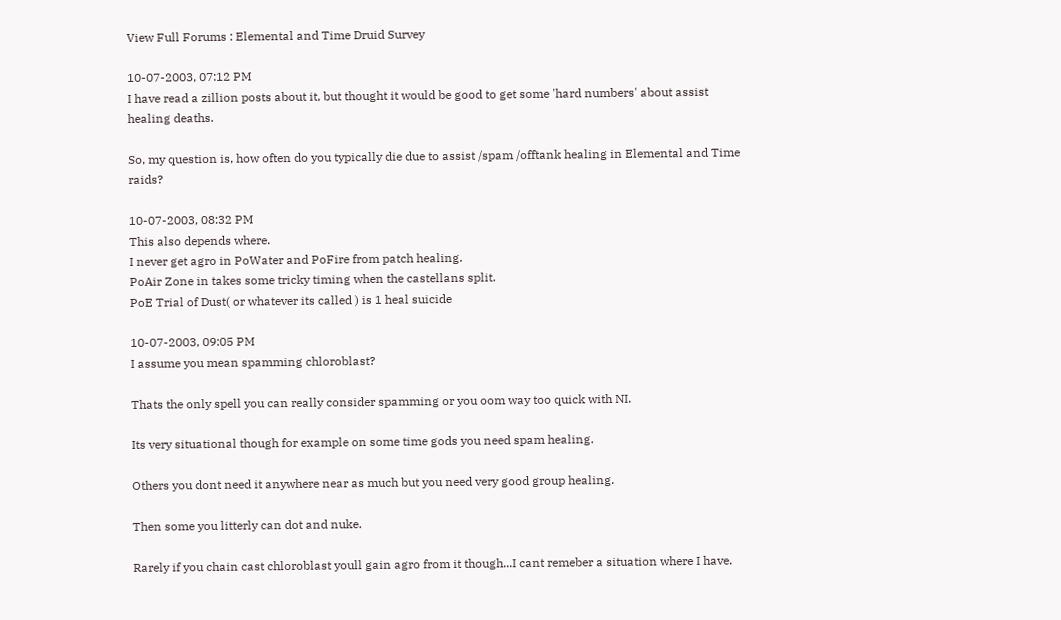View Full Forums : Elemental and Time Druid Survey

10-07-2003, 07:12 PM
I have read a zillion posts about it, but thought it would be good to get some 'hard numbers' about assist healing deaths.

So, my question is, how often do you typically die due to assist /spam /offtank healing in Elemental and Time raids?

10-07-2003, 08:32 PM
This also depends where.
I never get agro in PoWater and PoFire from patch healing.
PoAir Zone in takes some tricky timing when the castellans split.
PoE Trial of Dust( or whatever its called ) is 1 heal suicide

10-07-2003, 09:05 PM
I assume you mean spamming chloroblast?

Thats the only spell you can really consider spamming or you oom way too quick with NI.

Its very situational though for example on some time gods you need spam healing.

Others you dont need it anywhere near as much but you need very good group healing.

Then some you litterly can dot and nuke.

Rarely if you chain cast chloroblast youll gain agro from it though...I cant remeber a situation where I have.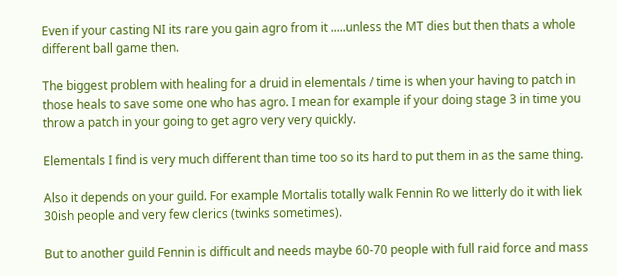Even if your casting NI its rare you gain agro from it .....unless the MT dies but then thats a whole different ball game then.

The biggest problem with healing for a druid in elementals / time is when your having to patch in those heals to save some one who has agro. I mean for example if your doing stage 3 in time you throw a patch in your going to get agro very very quickly.

Elementals I find is very much different than time too so its hard to put them in as the same thing.

Also it depends on your guild. For example Mortalis totally walk Fennin Ro we litterly do it with liek 30ish people and very few clerics (twinks sometimes).

But to another guild Fennin is difficult and needs maybe 60-70 people with full raid force and mass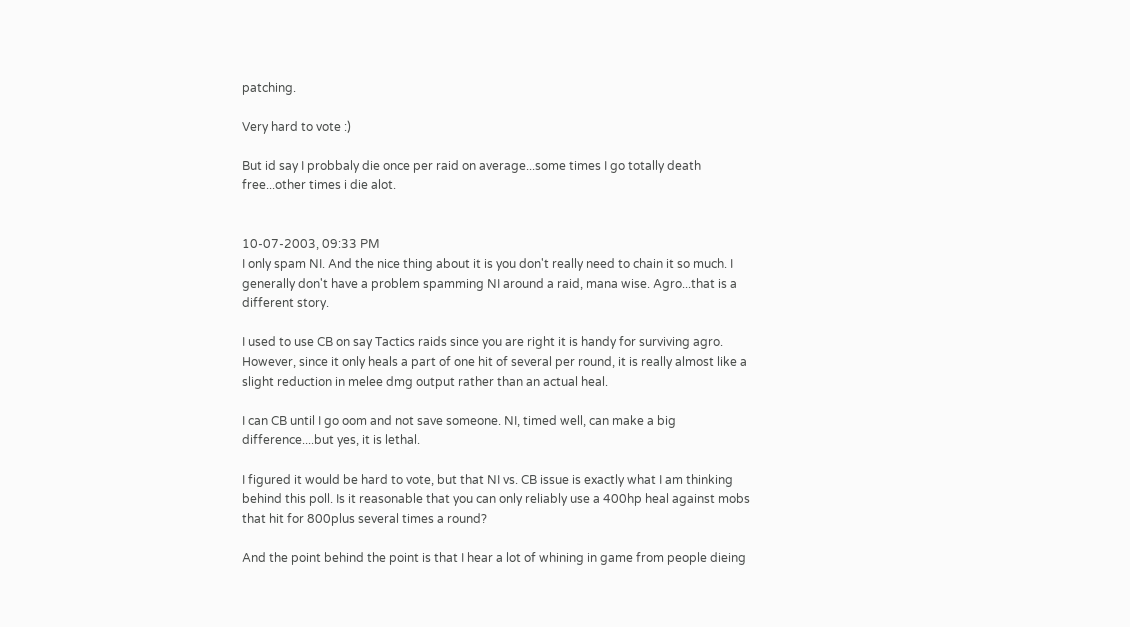patching.

Very hard to vote :)

But id say I probbaly die once per raid on average...some times I go totally death free...other times i die alot.


10-07-2003, 09:33 PM
I only spam NI. And the nice thing about it is you don't really need to chain it so much. I generally don't have a problem spamming NI around a raid, mana wise. Agro...that is a different story.

I used to use CB on say Tactics raids since you are right it is handy for surviving agro. However, since it only heals a part of one hit of several per round, it is really almost like a slight reduction in melee dmg output rather than an actual heal.

I can CB until I go oom and not save someone. NI, timed well, can make a big difference....but yes, it is lethal.

I figured it would be hard to vote, but that NI vs. CB issue is exactly what I am thinking behind this poll. Is it reasonable that you can only reliably use a 400hp heal against mobs that hit for 800plus several times a round?

And the point behind the point is that I hear a lot of whining in game from people dieing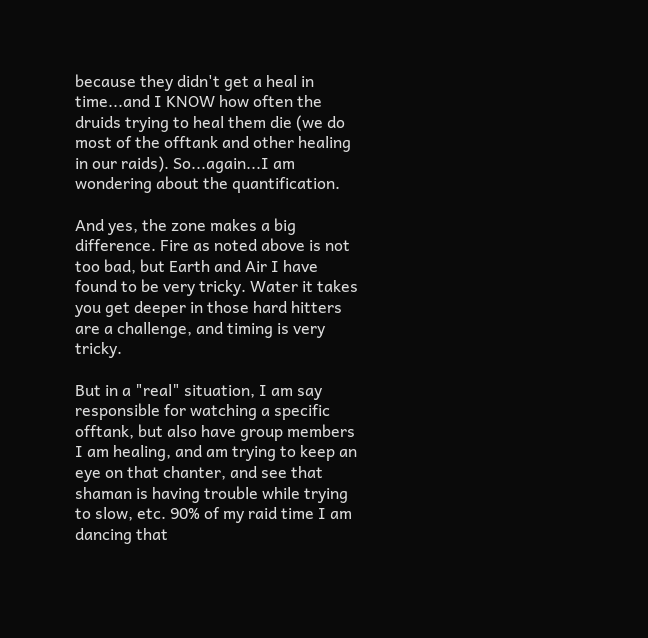because they didn't get a heal in time...and I KNOW how often the druids trying to heal them die (we do most of the offtank and other healing in our raids). So...again...I am wondering about the quantification.

And yes, the zone makes a big difference. Fire as noted above is not too bad, but Earth and Air I have found to be very tricky. Water it takes you get deeper in those hard hitters are a challenge, and timing is very tricky.

But in a "real" situation, I am say responsible for watching a specific offtank, but also have group members I am healing, and am trying to keep an eye on that chanter, and see that shaman is having trouble while trying to slow, etc. 90% of my raid time I am dancing that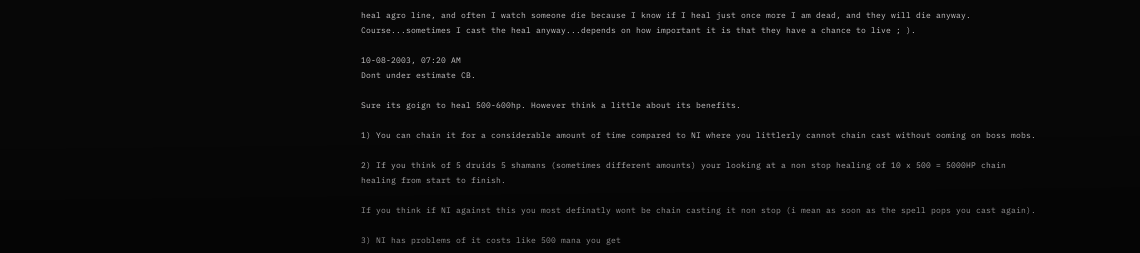heal agro line, and often I watch someone die because I know if I heal just once more I am dead, and they will die anyway. Course...sometimes I cast the heal anyway...depends on how important it is that they have a chance to live ; ).

10-08-2003, 07:20 AM
Dont under estimate CB.

Sure its goign to heal 500-600hp. However think a little about its benefits.

1) You can chain it for a considerable amount of time compared to NI where you littlerly cannot chain cast without ooming on boss mobs.

2) If you think of 5 druids 5 shamans (sometimes different amounts) your looking at a non stop healing of 10 x 500 = 5000HP chain healing from start to finish.

If you think if NI against this you most definatly wont be chain casting it non stop (i mean as soon as the spell pops you cast again).

3) NI has problems of it costs like 500 mana you get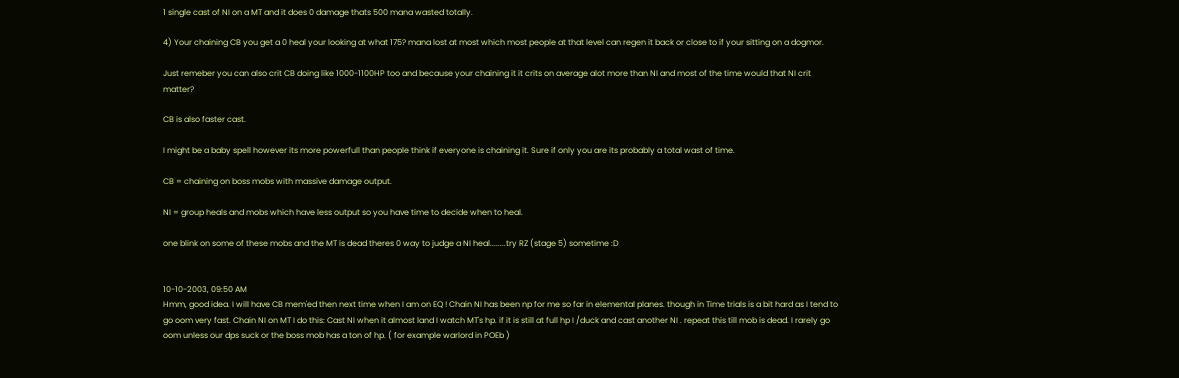1 single cast of NI on a MT and it does 0 damage thats 500 mana wasted totally.

4) Your chaining CB you get a 0 heal your looking at what 175? mana lost at most which most people at that level can regen it back or close to if your sitting on a dogmor.

Just remeber you can also crit CB doing like 1000-1100HP too and because your chaining it it crits on average alot more than NI and most of the time would that NI crit matter?

CB is also faster cast.

I might be a baby spell however its more powerfull than people think if everyone is chaining it. Sure if only you are its probably a total wast of time.

CB = chaining on boss mobs with massive damage output.

NI = group heals and mobs which have less output so you have time to decide when to heal.

one blink on some of these mobs and the MT is dead theres 0 way to judge a NI heal........try RZ (stage 5) sometime :D


10-10-2003, 09:50 AM
Hmm, good idea. I will have CB mem'ed then next time when I am on EQ ! Chain NI has been np for me so far in elemental planes. though in Time trials is a bit hard as I tend to go oom very fast. Chain NI on MT I do this: Cast NI when it almost land I watch MT's hp. if it is still at full hp I /duck and cast another NI . repeat this till mob is dead. I rarely go oom unless our dps suck or the boss mob has a ton of hp. ( for example warlord in POEb )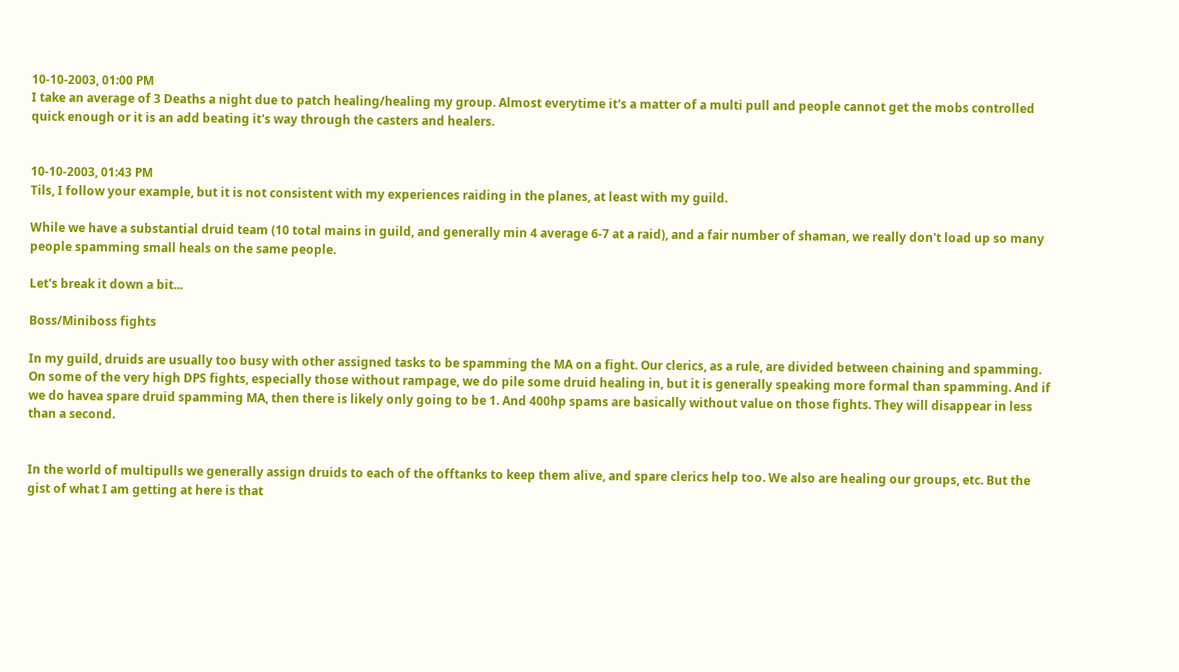10-10-2003, 01:00 PM
I take an average of 3 Deaths a night due to patch healing/healing my group. Almost everytime it's a matter of a multi pull and people cannot get the mobs controlled quick enough or it is an add beating it's way through the casters and healers.


10-10-2003, 01:43 PM
Tils, I follow your example, but it is not consistent with my experiences raiding in the planes, at least with my guild.

While we have a substantial druid team (10 total mains in guild, and generally min 4 average 6-7 at a raid), and a fair number of shaman, we really don't load up so many people spamming small heals on the same people.

Let's break it down a bit...

Boss/Miniboss fights

In my guild, druids are usually too busy with other assigned tasks to be spamming the MA on a fight. Our clerics, as a rule, are divided between chaining and spamming. On some of the very high DPS fights, especially those without rampage, we do pile some druid healing in, but it is generally speaking more formal than spamming. And if we do havea spare druid spamming MA, then there is likely only going to be 1. And 400hp spams are basically without value on those fights. They will disappear in less than a second.


In the world of multipulls we generally assign druids to each of the offtanks to keep them alive, and spare clerics help too. We also are healing our groups, etc. But the gist of what I am getting at here is that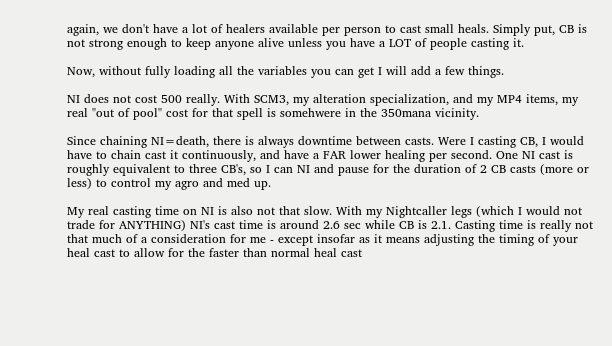again, we don't have a lot of healers available per person to cast small heals. Simply put, CB is not strong enough to keep anyone alive unless you have a LOT of people casting it.

Now, without fully loading all the variables you can get I will add a few things.

NI does not cost 500 really. With SCM3, my alteration specialization, and my MP4 items, my real "out of pool" cost for that spell is somehwere in the 350mana vicinity.

Since chaining NI=death, there is always downtime between casts. Were I casting CB, I would have to chain cast it continuously, and have a FAR lower healing per second. One NI cast is roughly equivalent to three CB's, so I can NI and pause for the duration of 2 CB casts (more or less) to control my agro and med up.

My real casting time on NI is also not that slow. With my Nightcaller legs (which I would not trade for ANYTHING) NI's cast time is around 2.6 sec while CB is 2.1. Casting time is really not that much of a consideration for me - except insofar as it means adjusting the timing of your heal cast to allow for the faster than normal heal cast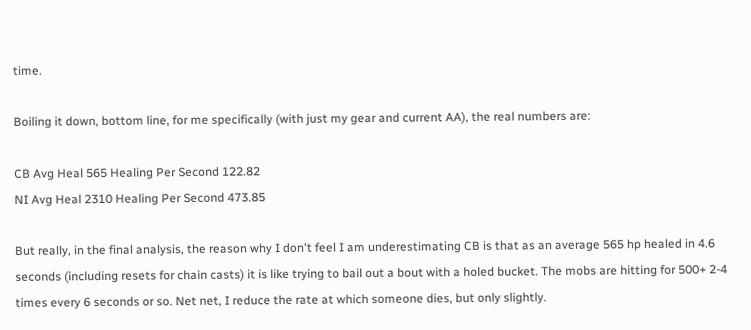time.

Boiling it down, bottom line, for me specifically (with just my gear and current AA), the real numbers are:

CB Avg Heal 565 Healing Per Second 122.82
NI Avg Heal 2310 Healing Per Second 473.85

But really, in the final analysis, the reason why I don't feel I am underestimating CB is that as an average 565 hp healed in 4.6 seconds (including resets for chain casts) it is like trying to bail out a bout with a holed bucket. The mobs are hitting for 500+ 2-4 times every 6 seconds or so. Net net, I reduce the rate at which someone dies, but only slightly.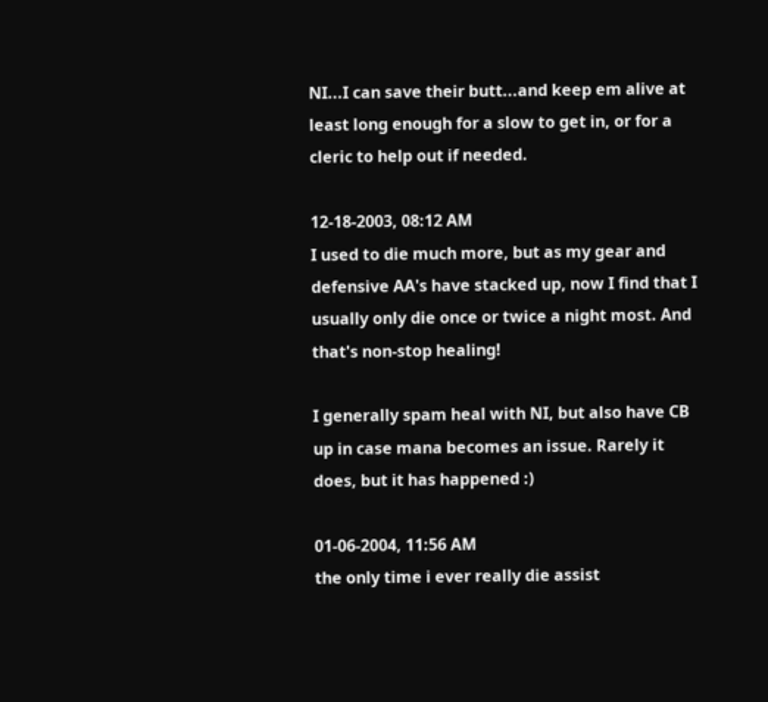NI...I can save their butt...and keep em alive at least long enough for a slow to get in, or for a cleric to help out if needed.

12-18-2003, 08:12 AM
I used to die much more, but as my gear and defensive AA's have stacked up, now I find that I usually only die once or twice a night most. And that's non-stop healing!

I generally spam heal with NI, but also have CB up in case mana becomes an issue. Rarely it does, but it has happened :)

01-06-2004, 11:56 AM
the only time i ever really die assist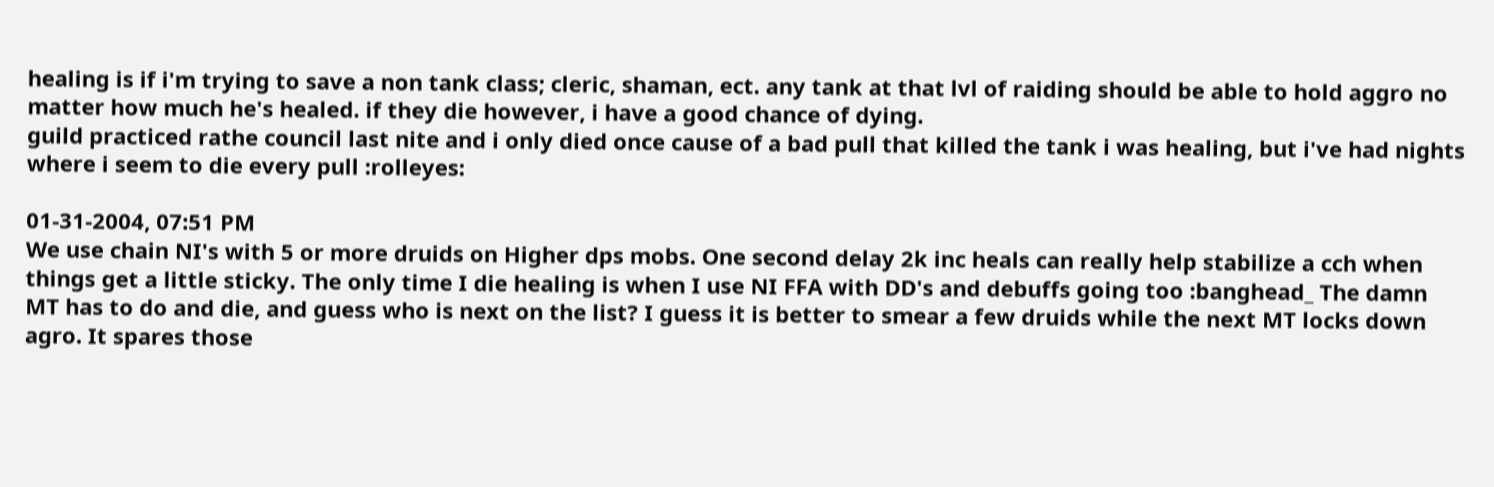healing is if i'm trying to save a non tank class; cleric, shaman, ect. any tank at that lvl of raiding should be able to hold aggro no matter how much he's healed. if they die however, i have a good chance of dying.
guild practiced rathe council last nite and i only died once cause of a bad pull that killed the tank i was healing, but i've had nights where i seem to die every pull :rolleyes:

01-31-2004, 07:51 PM
We use chain NI's with 5 or more druids on Higher dps mobs. One second delay 2k inc heals can really help stabilize a cch when things get a little sticky. The only time I die healing is when I use NI FFA with DD's and debuffs going too :banghead_ The damn MT has to do and die, and guess who is next on the list? I guess it is better to smear a few druids while the next MT locks down agro. It spares those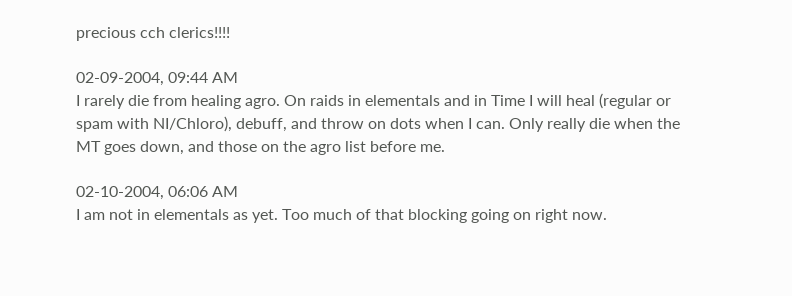precious cch clerics!!!!

02-09-2004, 09:44 AM
I rarely die from healing agro. On raids in elementals and in Time I will heal (regular or spam with NI/Chloro), debuff, and throw on dots when I can. Only really die when the MT goes down, and those on the agro list before me.

02-10-2004, 06:06 AM
I am not in elementals as yet. Too much of that blocking going on right now.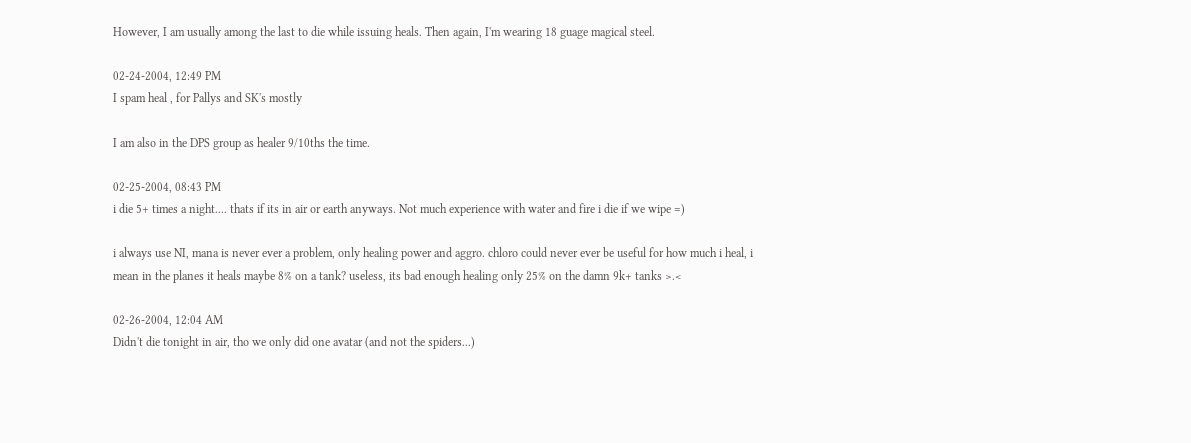However, I am usually among the last to die while issuing heals. Then again, I'm wearing 18 guage magical steel.

02-24-2004, 12:49 PM
I spam heal , for Pallys and SK's mostly

I am also in the DPS group as healer 9/10ths the time.

02-25-2004, 08:43 PM
i die 5+ times a night.... thats if its in air or earth anyways. Not much experience with water and fire i die if we wipe =)

i always use NI, mana is never ever a problem, only healing power and aggro. chloro could never ever be useful for how much i heal, i mean in the planes it heals maybe 8% on a tank? useless, its bad enough healing only 25% on the damn 9k+ tanks >.<

02-26-2004, 12:04 AM
Didn't die tonight in air, tho we only did one avatar (and not the spiders...)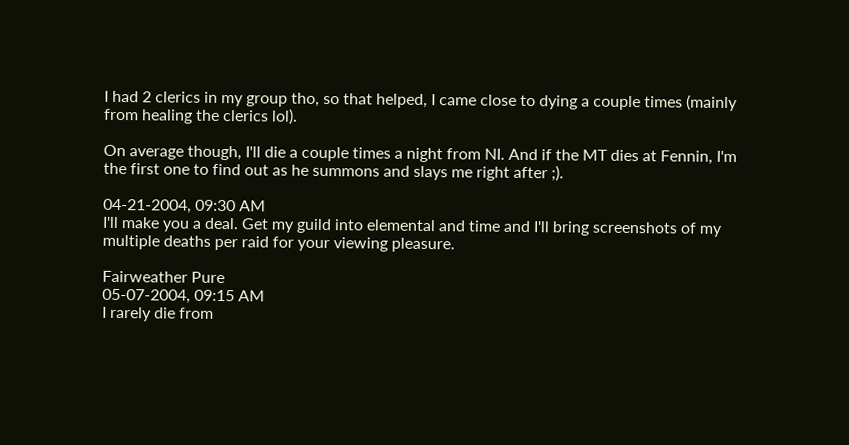I had 2 clerics in my group tho, so that helped, I came close to dying a couple times (mainly from healing the clerics lol).

On average though, I'll die a couple times a night from NI. And if the MT dies at Fennin, I'm the first one to find out as he summons and slays me right after ;).

04-21-2004, 09:30 AM
I'll make you a deal. Get my guild into elemental and time and I'll bring screenshots of my multiple deaths per raid for your viewing pleasure.

Fairweather Pure
05-07-2004, 09:15 AM
I rarely die from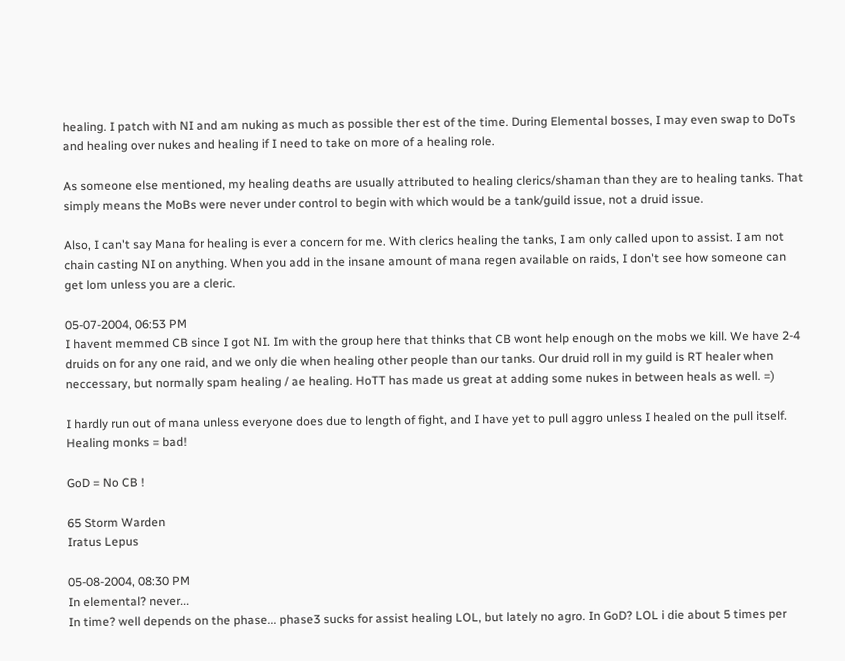healing. I patch with NI and am nuking as much as possible ther est of the time. During Elemental bosses, I may even swap to DoTs and healing over nukes and healing if I need to take on more of a healing role.

As someone else mentioned, my healing deaths are usually attributed to healing clerics/shaman than they are to healing tanks. That simply means the MoBs were never under control to begin with which would be a tank/guild issue, not a druid issue.

Also, I can't say Mana for healing is ever a concern for me. With clerics healing the tanks, I am only called upon to assist. I am not chain casting NI on anything. When you add in the insane amount of mana regen available on raids, I don't see how someone can get lom unless you are a cleric.

05-07-2004, 06:53 PM
I havent memmed CB since I got NI. Im with the group here that thinks that CB wont help enough on the mobs we kill. We have 2-4 druids on for any one raid, and we only die when healing other people than our tanks. Our druid roll in my guild is RT healer when neccessary, but normally spam healing / ae healing. HoTT has made us great at adding some nukes in between heals as well. =)

I hardly run out of mana unless everyone does due to length of fight, and I have yet to pull aggro unless I healed on the pull itself. Healing monks = bad!

GoD = No CB !

65 Storm Warden
Iratus Lepus

05-08-2004, 08:30 PM
In elemental? never...
In time? well depends on the phase... phase3 sucks for assist healing LOL, but lately no agro. In GoD? LOL i die about 5 times per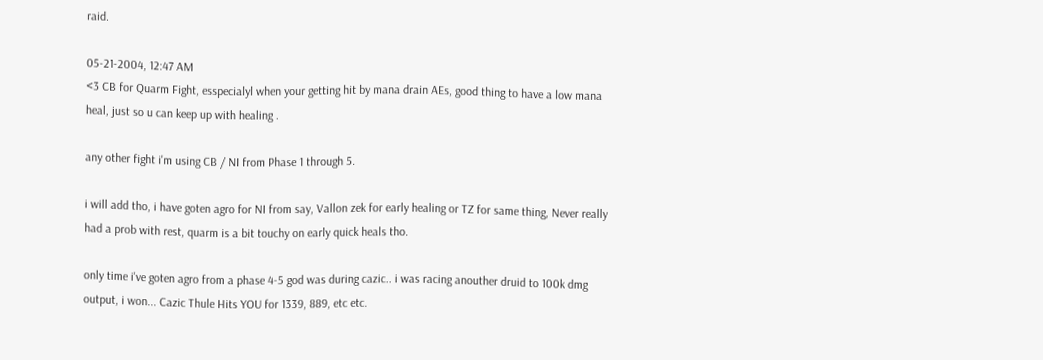raid.

05-21-2004, 12:47 AM
<3 CB for Quarm Fight, esspecialyl when your getting hit by mana drain AEs, good thing to have a low mana heal, just so u can keep up with healing .

any other fight i'm using CB / NI from Phase 1 through 5.

i will add tho, i have goten agro for NI from say, Vallon zek for early healing or TZ for same thing, Never really had a prob with rest, quarm is a bit touchy on early quick heals tho.

only time i've goten agro from a phase 4-5 god was during cazic.. i was racing anouther druid to 100k dmg output, i won... Cazic Thule Hits YOU for 1339, 889, etc etc.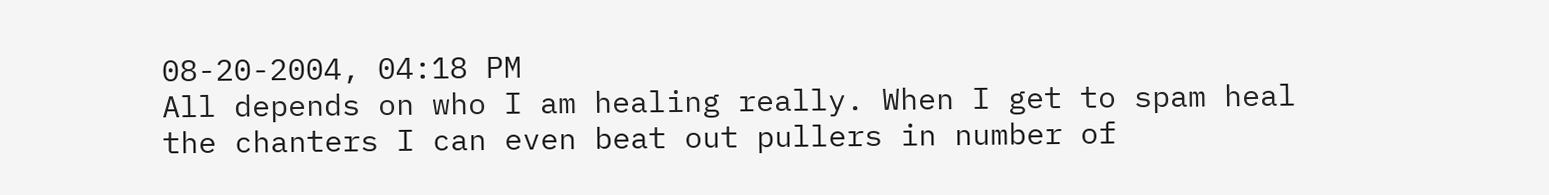08-20-2004, 04:18 PM
All depends on who I am healing really. When I get to spam heal the chanters I can even beat out pullers in number of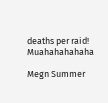deaths per raid! Muahahahahaha

Megn Summer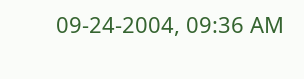09-24-2004, 09:36 AM